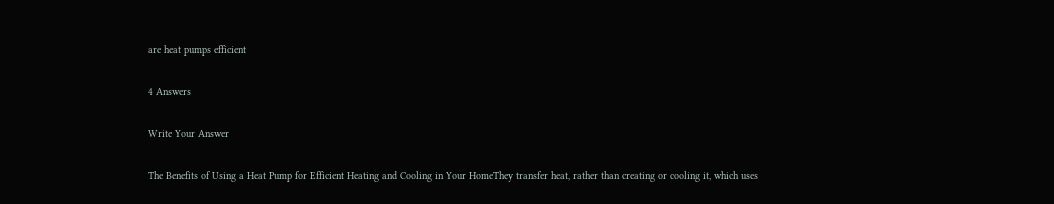are heat pumps efficient

4 Answers

Write Your Answer

The Benefits of Using a Heat Pump for Efficient Heating and Cooling in Your HomeThey transfer heat, rather than creating or cooling it, which uses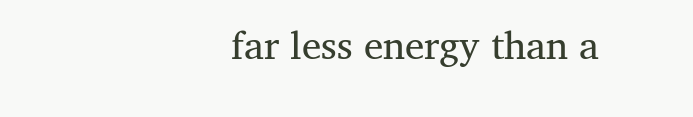far less energy than a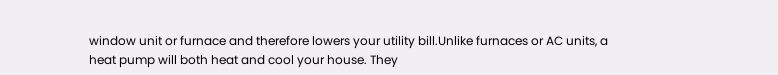window unit or furnace and therefore lowers your utility bill.Unlike furnaces or AC units, a heat pump will both heat and cool your house. They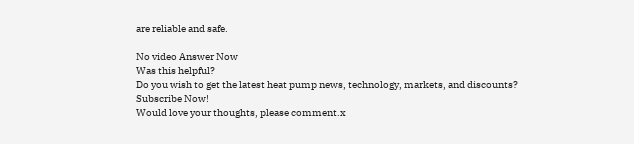are reliable and safe.

No video Answer Now
Was this helpful?
Do you wish to get the latest heat pump news, technology, markets, and discounts? Subscribe Now!
Would love your thoughts, please comment.x